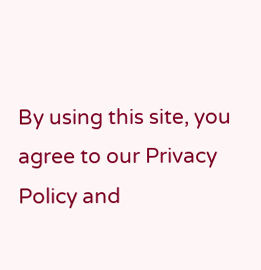By using this site, you agree to our Privacy Policy and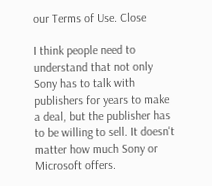our Terms of Use. Close

I think people need to understand that not only Sony has to talk with publishers for years to make a deal, but the publisher has to be willing to sell. It doesn't matter how much Sony or Microsoft offers.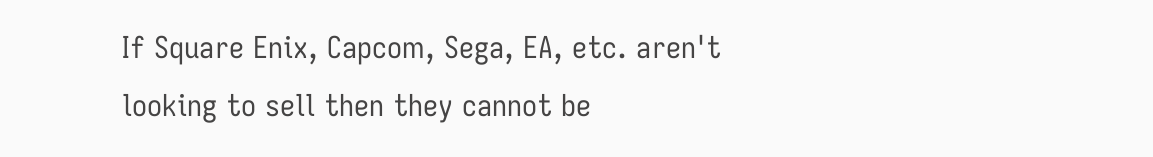If Square Enix, Capcom, Sega, EA, etc. aren't looking to sell then they cannot be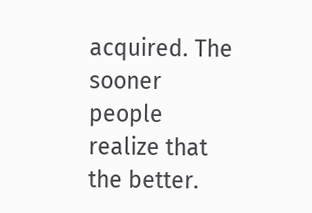acquired. The sooner people realize that the better.